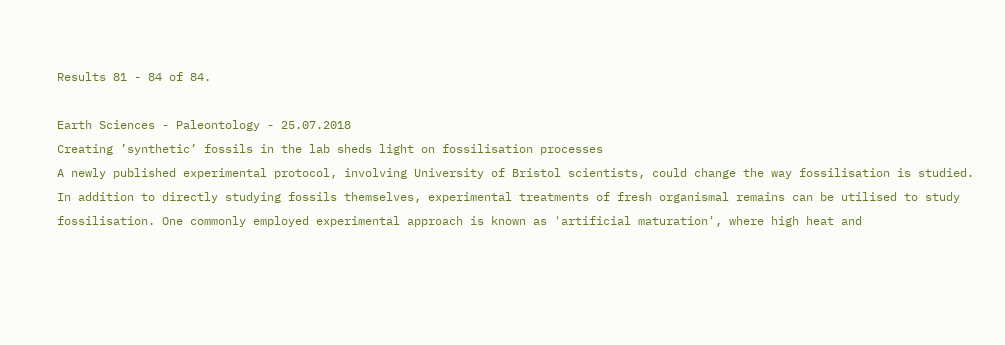Results 81 - 84 of 84.

Earth Sciences - Paleontology - 25.07.2018
Creating ’synthetic’ fossils in the lab sheds light on fossilisation processes
A newly published experimental protocol, involving University of Bristol scientists, could change the way fossilisation is studied. In addition to directly studying fossils themselves, experimental treatments of fresh organismal remains can be utilised to study fossilisation. One commonly employed experimental approach is known as 'artificial maturation', where high heat and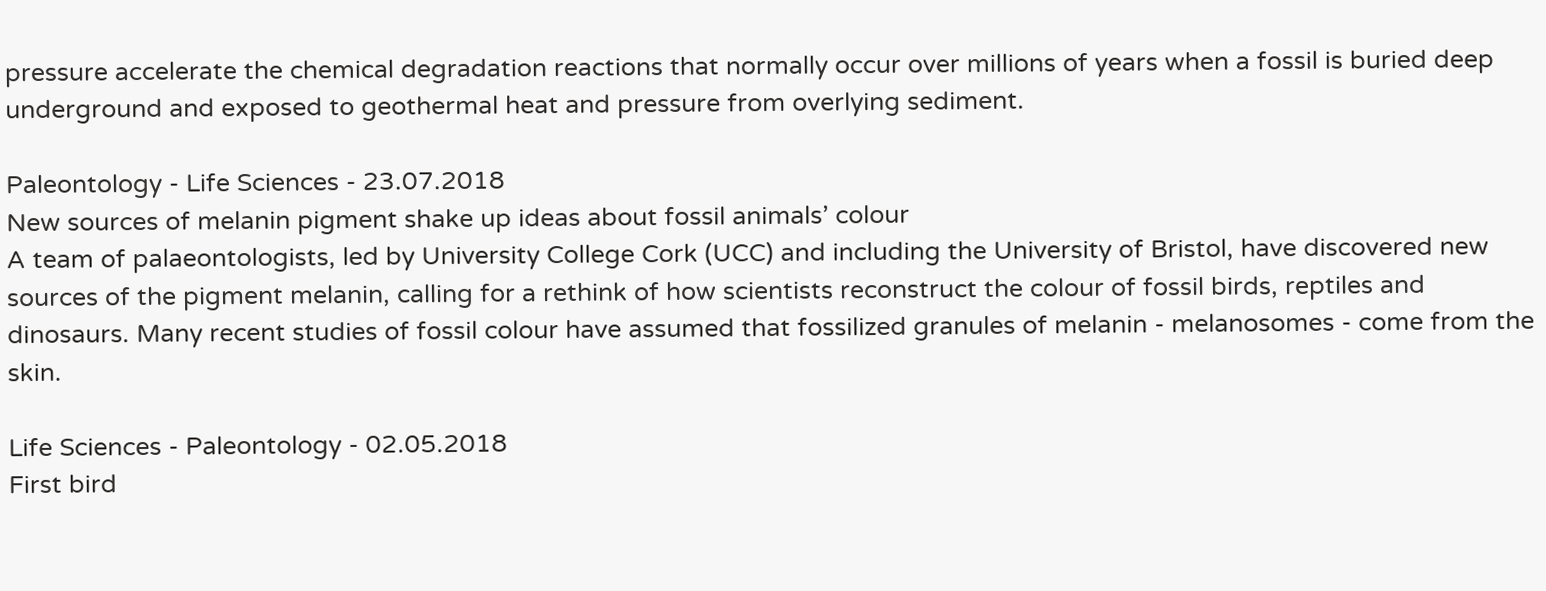pressure accelerate the chemical degradation reactions that normally occur over millions of years when a fossil is buried deep underground and exposed to geothermal heat and pressure from overlying sediment.

Paleontology - Life Sciences - 23.07.2018
New sources of melanin pigment shake up ideas about fossil animals’ colour
A team of palaeontologists, led by University College Cork (UCC) and including the University of Bristol, have discovered new sources of the pigment melanin, calling for a rethink of how scientists reconstruct the colour of fossil birds, reptiles and dinosaurs. Many recent studies of fossil colour have assumed that fossilized granules of melanin - melanosomes - come from the skin.

Life Sciences - Paleontology - 02.05.2018
First bird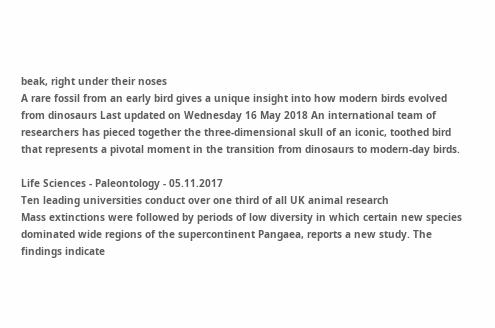beak, right under their noses
A rare fossil from an early bird gives a unique insight into how modern birds evolved from dinosaurs Last updated on Wednesday 16 May 2018 An international team of researchers has pieced together the three-dimensional skull of an iconic, toothed bird that represents a pivotal moment in the transition from dinosaurs to modern-day birds.

Life Sciences - Paleontology - 05.11.2017
Ten leading universities conduct over one third of all UK animal research
Mass extinctions were followed by periods of low diversity in which certain new species dominated wide regions of the supercontinent Pangaea, reports a new study. The findings indicate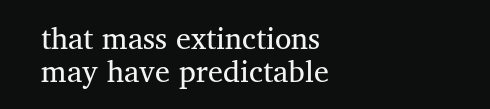that mass extinctions may have predictable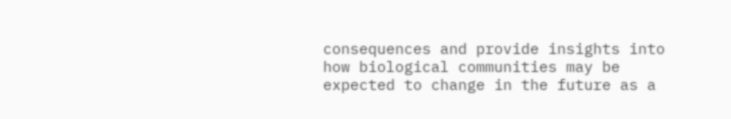consequences and provide insights into how biological communities may be expected to change in the future as a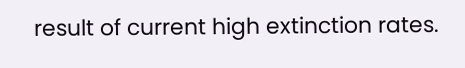result of current high extinction rates.